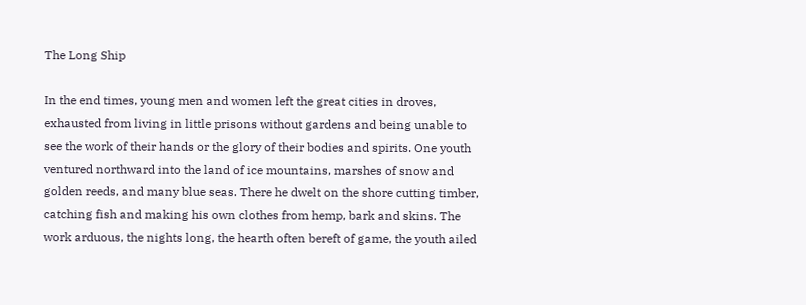The Long Ship

In the end times, young men and women left the great cities in droves, exhausted from living in little prisons without gardens and being unable to see the work of their hands or the glory of their bodies and spirits. One youth ventured northward into the land of ice mountains, marshes of snow and golden reeds, and many blue seas. There he dwelt on the shore cutting timber, catching fish and making his own clothes from hemp, bark and skins. The work arduous, the nights long, the hearth often bereft of game, the youth ailed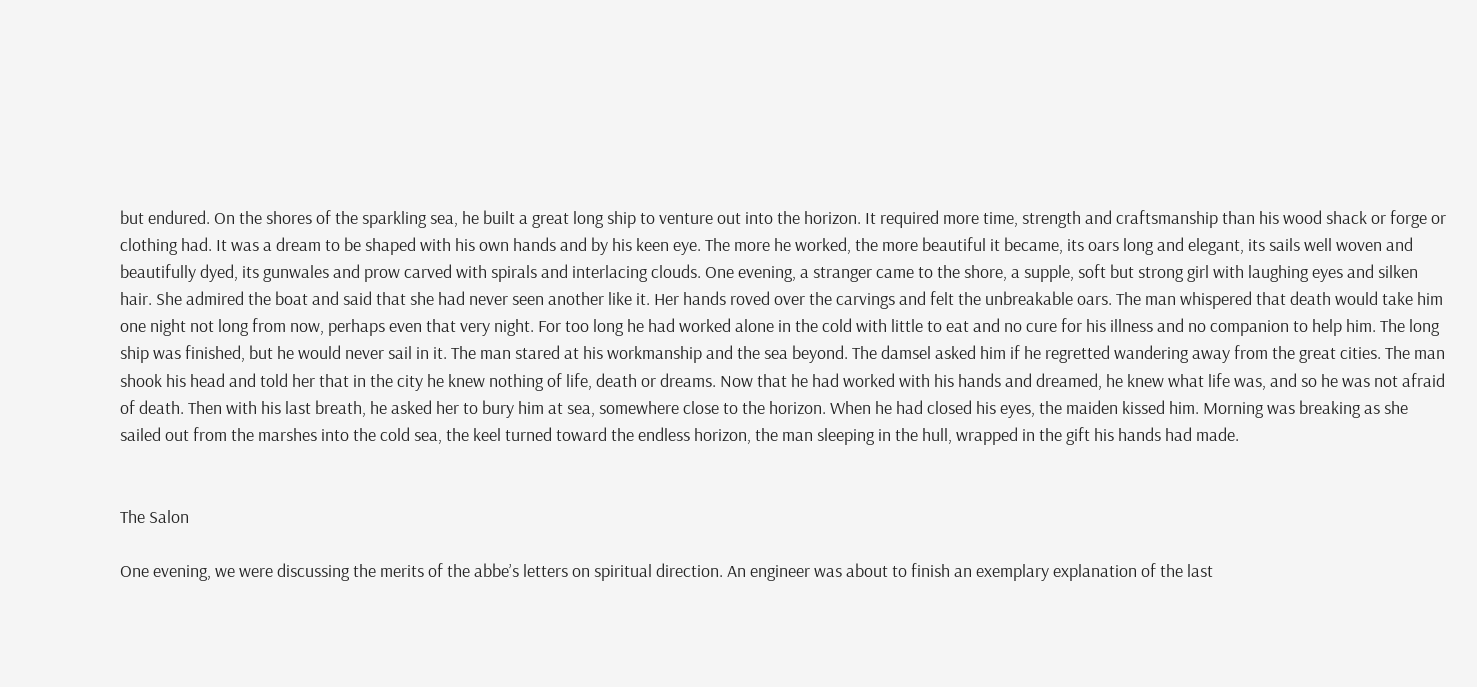but endured. On the shores of the sparkling sea, he built a great long ship to venture out into the horizon. It required more time, strength and craftsmanship than his wood shack or forge or clothing had. It was a dream to be shaped with his own hands and by his keen eye. The more he worked, the more beautiful it became, its oars long and elegant, its sails well woven and beautifully dyed, its gunwales and prow carved with spirals and interlacing clouds. One evening, a stranger came to the shore, a supple, soft but strong girl with laughing eyes and silken hair. She admired the boat and said that she had never seen another like it. Her hands roved over the carvings and felt the unbreakable oars. The man whispered that death would take him one night not long from now, perhaps even that very night. For too long he had worked alone in the cold with little to eat and no cure for his illness and no companion to help him. The long ship was finished, but he would never sail in it. The man stared at his workmanship and the sea beyond. The damsel asked him if he regretted wandering away from the great cities. The man shook his head and told her that in the city he knew nothing of life, death or dreams. Now that he had worked with his hands and dreamed, he knew what life was, and so he was not afraid of death. Then with his last breath, he asked her to bury him at sea, somewhere close to the horizon. When he had closed his eyes, the maiden kissed him. Morning was breaking as she sailed out from the marshes into the cold sea, the keel turned toward the endless horizon, the man sleeping in the hull, wrapped in the gift his hands had made.


The Salon

One evening, we were discussing the merits of the abbe’s letters on spiritual direction. An engineer was about to finish an exemplary explanation of the last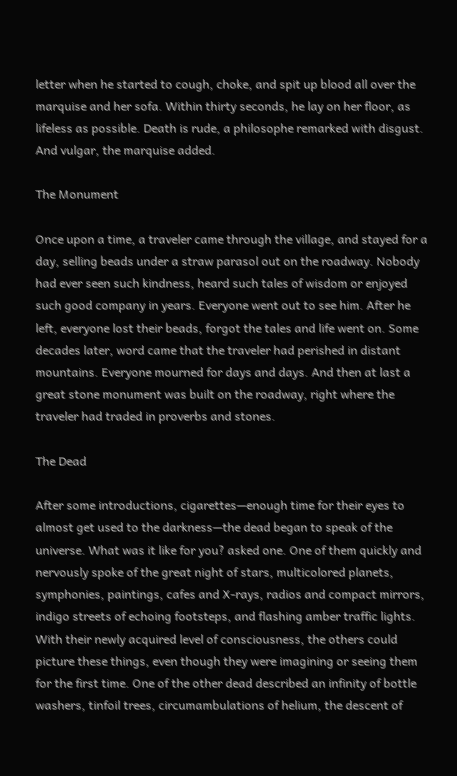letter when he started to cough, choke, and spit up blood all over the marquise and her sofa. Within thirty seconds, he lay on her floor, as lifeless as possible. Death is rude, a philosophe remarked with disgust. And vulgar, the marquise added.

The Monument

Once upon a time, a traveler came through the village, and stayed for a day, selling beads under a straw parasol out on the roadway. Nobody had ever seen such kindness, heard such tales of wisdom or enjoyed such good company in years. Everyone went out to see him. After he left, everyone lost their beads, forgot the tales and life went on. Some decades later, word came that the traveler had perished in distant mountains. Everyone mourned for days and days. And then at last a great stone monument was built on the roadway, right where the traveler had traded in proverbs and stones.

The Dead

After some introductions, cigarettes—enough time for their eyes to almost get used to the darkness—the dead began to speak of the universe. What was it like for you? asked one. One of them quickly and nervously spoke of the great night of stars, multicolored planets, symphonies, paintings, cafes and X-rays, radios and compact mirrors, indigo streets of echoing footsteps, and flashing amber traffic lights. With their newly acquired level of consciousness, the others could picture these things, even though they were imagining or seeing them for the first time. One of the other dead described an infinity of bottle washers, tinfoil trees, circumambulations of helium, the descent of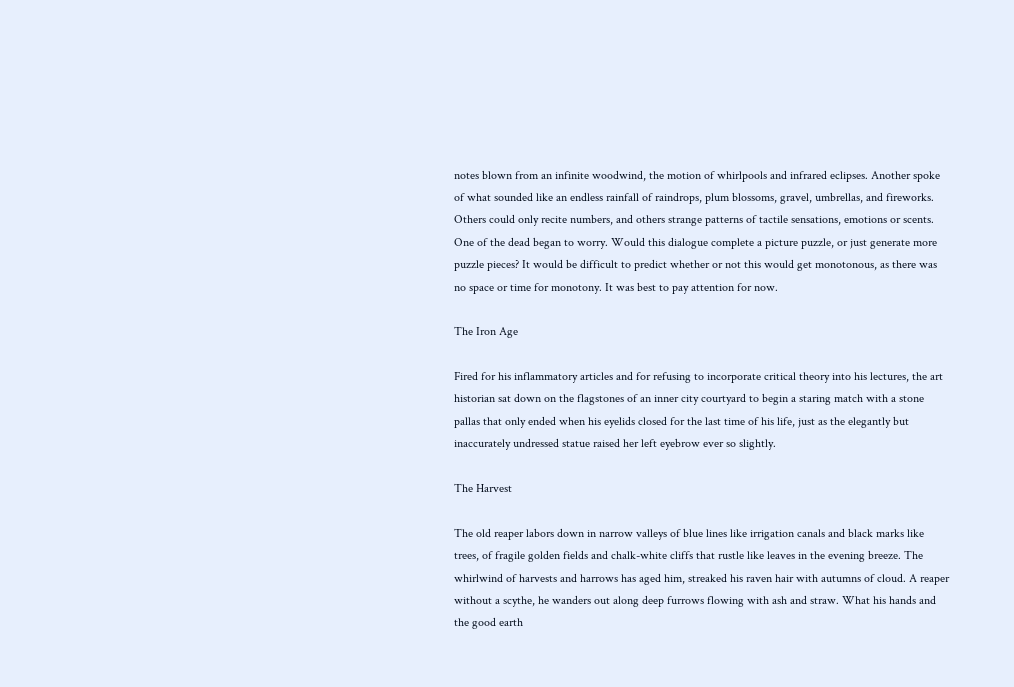notes blown from an infinite woodwind, the motion of whirlpools and infrared eclipses. Another spoke of what sounded like an endless rainfall of raindrops, plum blossoms, gravel, umbrellas, and fireworks. Others could only recite numbers, and others strange patterns of tactile sensations, emotions or scents. One of the dead began to worry. Would this dialogue complete a picture puzzle, or just generate more puzzle pieces? It would be difficult to predict whether or not this would get monotonous, as there was no space or time for monotony. It was best to pay attention for now.

The Iron Age

Fired for his inflammatory articles and for refusing to incorporate critical theory into his lectures, the art historian sat down on the flagstones of an inner city courtyard to begin a staring match with a stone pallas that only ended when his eyelids closed for the last time of his life, just as the elegantly but inaccurately undressed statue raised her left eyebrow ever so slightly.

The Harvest

The old reaper labors down in narrow valleys of blue lines like irrigation canals and black marks like trees, of fragile golden fields and chalk-white cliffs that rustle like leaves in the evening breeze. The whirlwind of harvests and harrows has aged him, streaked his raven hair with autumns of cloud. A reaper without a scythe, he wanders out along deep furrows flowing with ash and straw. What his hands and the good earth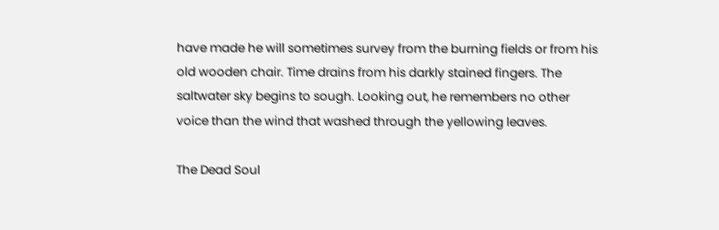have made he will sometimes survey from the burning fields or from his old wooden chair. Time drains from his darkly stained fingers. The saltwater sky begins to sough. Looking out, he remembers no other voice than the wind that washed through the yellowing leaves.

The Dead Soul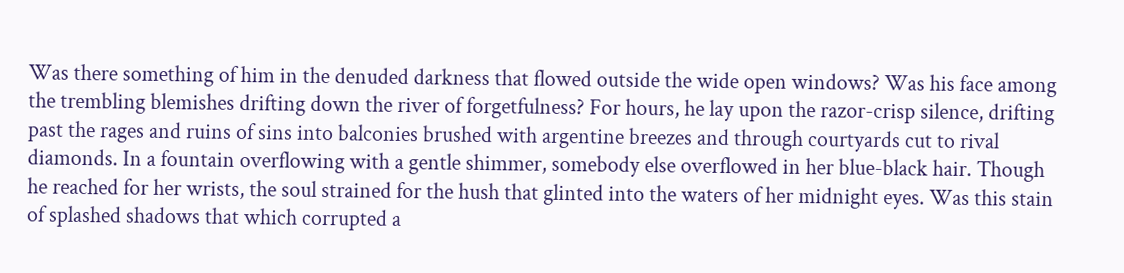Was there something of him in the denuded darkness that flowed outside the wide open windows? Was his face among the trembling blemishes drifting down the river of forgetfulness? For hours, he lay upon the razor-crisp silence, drifting past the rages and ruins of sins into balconies brushed with argentine breezes and through courtyards cut to rival diamonds. In a fountain overflowing with a gentle shimmer, somebody else overflowed in her blue-black hair. Though he reached for her wrists, the soul strained for the hush that glinted into the waters of her midnight eyes. Was this stain of splashed shadows that which corrupted a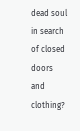dead soul in search of closed doors and clothing?